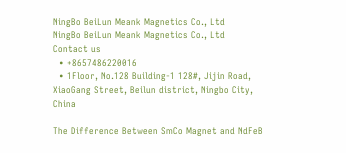NingBo BeiLun Meank Magnetics Co., Ltd
NingBo BeiLun Meank Magnetics Co., Ltd
Contact us
  • +8657486220016
  • 1Floor, No.128 Building-1 128#, Jijin Road, XiaoGang Street, Beilun district, Ningbo City, China

The Difference Between SmCo Magnet and NdFeB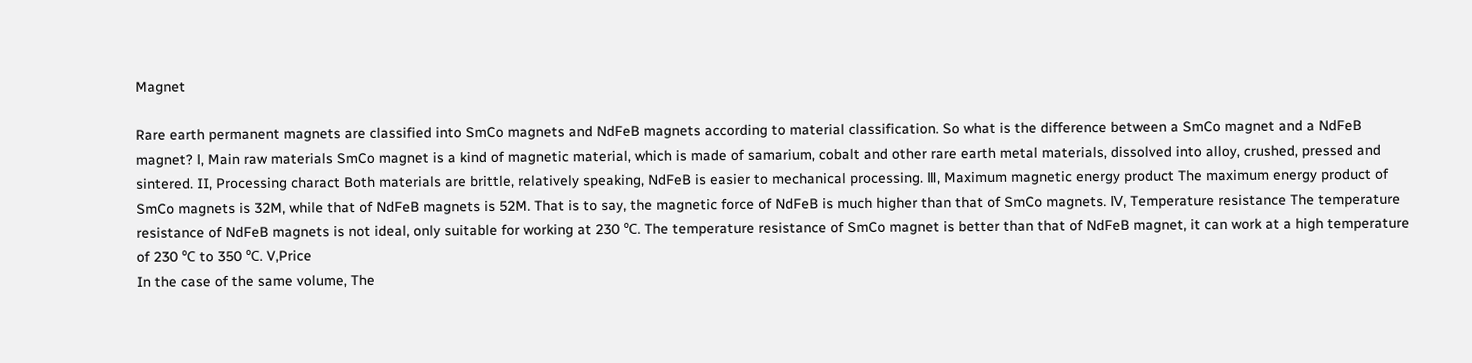Magnet

Rare earth permanent magnets are classified into SmCo magnets and NdFeB magnets according to material classification. So what is the difference between a SmCo magnet and a NdFeB magnet? Ⅰ, Main raw materials SmCo magnet is a kind of magnetic material, which is made of samarium, cobalt and other rare earth metal materials, dissolved into alloy, crushed, pressed and sintered. II, Processing charact Both materials are brittle, relatively speaking, NdFeB is easier to mechanical processing. Ⅲ, Maximum magnetic energy product The maximum energy product of SmCo magnets is 32M, while that of NdFeB magnets is 52M. That is to say, the magnetic force of NdFeB is much higher than that of SmCo magnets. Ⅳ, Temperature resistance The temperature resistance of NdFeB magnets is not ideal, only suitable for working at 230 ℃. The temperature resistance of SmCo magnet is better than that of NdFeB magnet, it can work at a high temperature of 230 ℃ to 350 ℃. V,Price
In the case of the same volume, The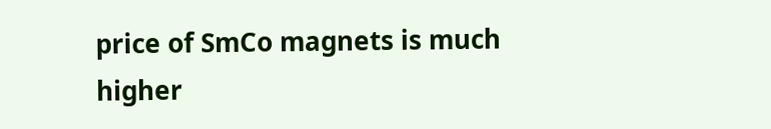price of SmCo magnets is much higher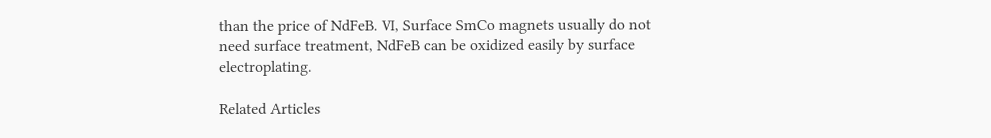than the price of NdFeB. Ⅵ, Surface SmCo magnets usually do not need surface treatment, NdFeB can be oxidized easily by surface electroplating.

Related Articles